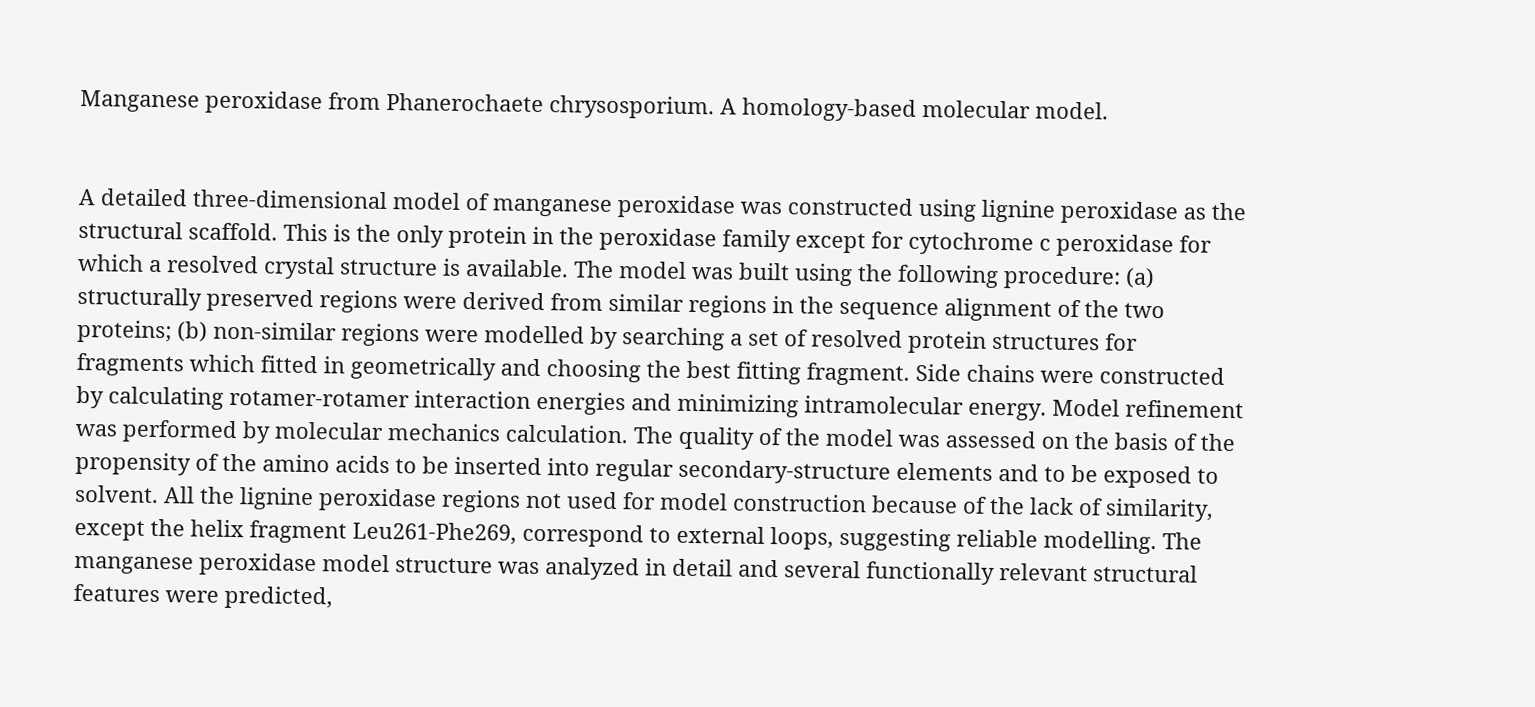Manganese peroxidase from Phanerochaete chrysosporium. A homology-based molecular model.


A detailed three-dimensional model of manganese peroxidase was constructed using lignine peroxidase as the structural scaffold. This is the only protein in the peroxidase family except for cytochrome c peroxidase for which a resolved crystal structure is available. The model was built using the following procedure: (a) structurally preserved regions were derived from similar regions in the sequence alignment of the two proteins; (b) non-similar regions were modelled by searching a set of resolved protein structures for fragments which fitted in geometrically and choosing the best fitting fragment. Side chains were constructed by calculating rotamer-rotamer interaction energies and minimizing intramolecular energy. Model refinement was performed by molecular mechanics calculation. The quality of the model was assessed on the basis of the propensity of the amino acids to be inserted into regular secondary-structure elements and to be exposed to solvent. All the lignine peroxidase regions not used for model construction because of the lack of similarity, except the helix fragment Leu261-Phe269, correspond to external loops, suggesting reliable modelling. The manganese peroxidase model structure was analyzed in detail and several functionally relevant structural features were predicted,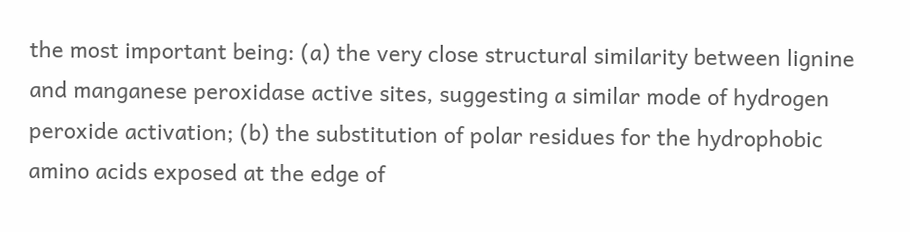the most important being: (a) the very close structural similarity between lignine and manganese peroxidase active sites, suggesting a similar mode of hydrogen peroxide activation; (b) the substitution of polar residues for the hydrophobic amino acids exposed at the edge of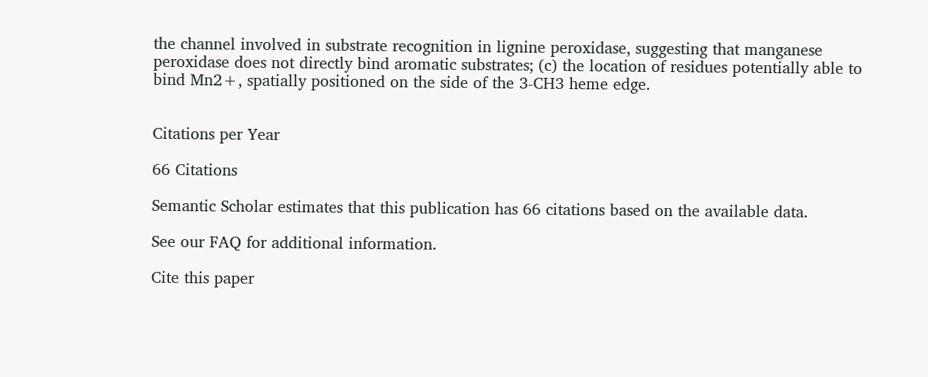the channel involved in substrate recognition in lignine peroxidase, suggesting that manganese peroxidase does not directly bind aromatic substrates; (c) the location of residues potentially able to bind Mn2+, spatially positioned on the side of the 3-CH3 heme edge.


Citations per Year

66 Citations

Semantic Scholar estimates that this publication has 66 citations based on the available data.

See our FAQ for additional information.

Cite this paper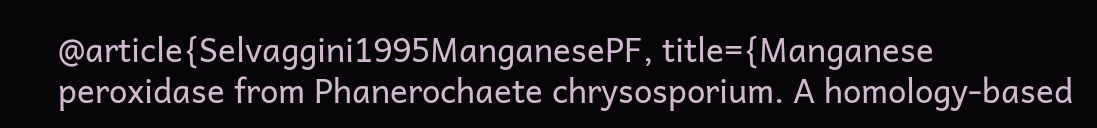@article{Selvaggini1995ManganesePF, title={Manganese peroxidase from Phanerochaete chrysosporium. A homology-based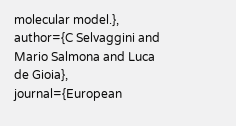molecular model.}, author={C Selvaggini and Mario Salmona and Luca de Gioia}, journal={European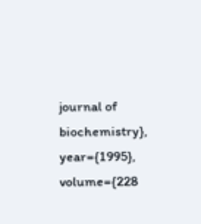journal of biochemistry}, year={1995}, volume={228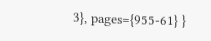3}, pages={955-61} }